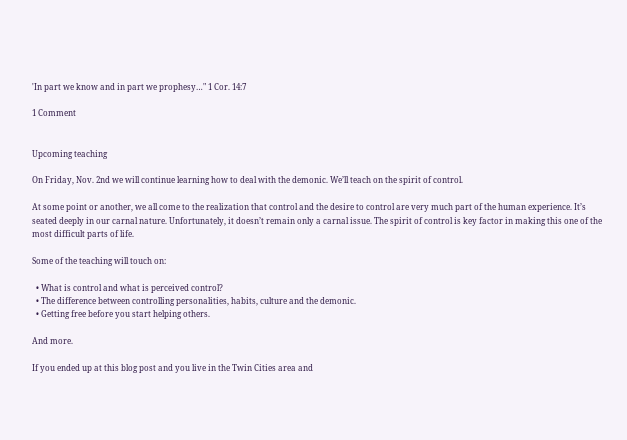'In part we know and in part we prophesy…" 1 Cor. 14:7

1 Comment


Upcoming teaching

On Friday, Nov. 2nd we will continue learning how to deal with the demonic. We’ll teach on the spirit of control.

At some point or another, we all come to the realization that control and the desire to control are very much part of the human experience. It’s seated deeply in our carnal nature. Unfortunately, it doesn’t remain only a carnal issue. The spirit of control is key factor in making this one of the most difficult parts of life.

Some of the teaching will touch on:

  • What is control and what is perceived control?
  • The difference between controlling personalities, habits, culture and the demonic.
  • Getting free before you start helping others.

And more.

If you ended up at this blog post and you live in the Twin Cities area and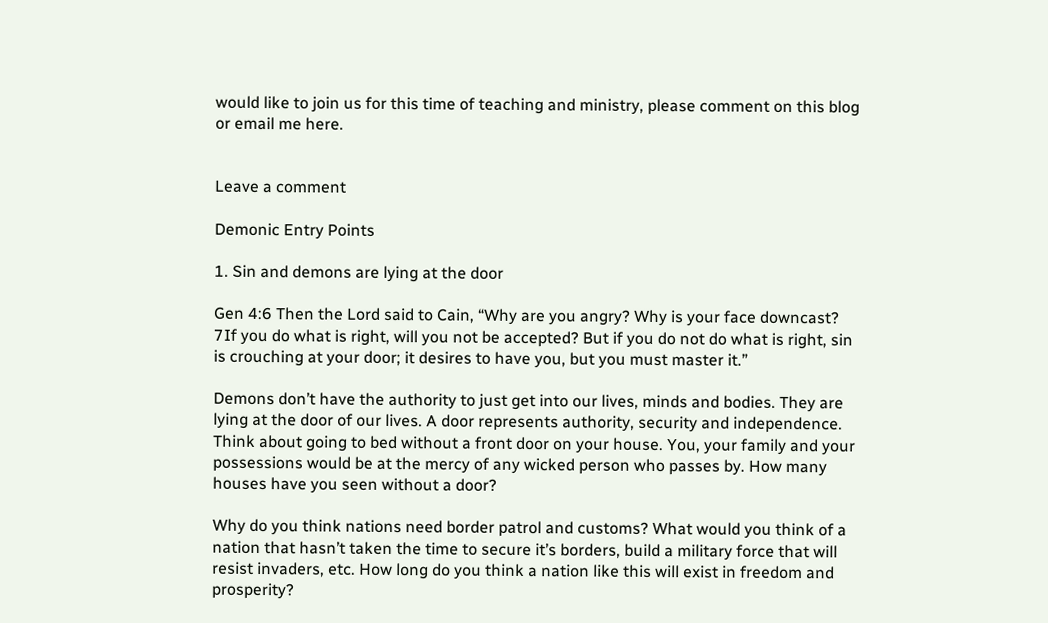would like to join us for this time of teaching and ministry, please comment on this blog or email me here.


Leave a comment

Demonic Entry Points

1. Sin and demons are lying at the door

Gen 4:6 Then the Lord said to Cain, “Why are you angry? Why is your face downcast? 7If you do what is right, will you not be accepted? But if you do not do what is right, sin is crouching at your door; it desires to have you, but you must master it.”

Demons don’t have the authority to just get into our lives, minds and bodies. They are lying at the door of our lives. A door represents authority, security and independence. Think about going to bed without a front door on your house. You, your family and your possessions would be at the mercy of any wicked person who passes by. How many houses have you seen without a door?

Why do you think nations need border patrol and customs? What would you think of a nation that hasn’t taken the time to secure it’s borders, build a military force that will resist invaders, etc. How long do you think a nation like this will exist in freedom and prosperity?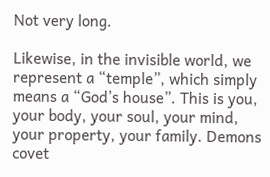Not very long.

Likewise, in the invisible world, we represent a “temple”, which simply means a “God’s house”. This is you, your body, your soul, your mind, your property, your family. Demons covet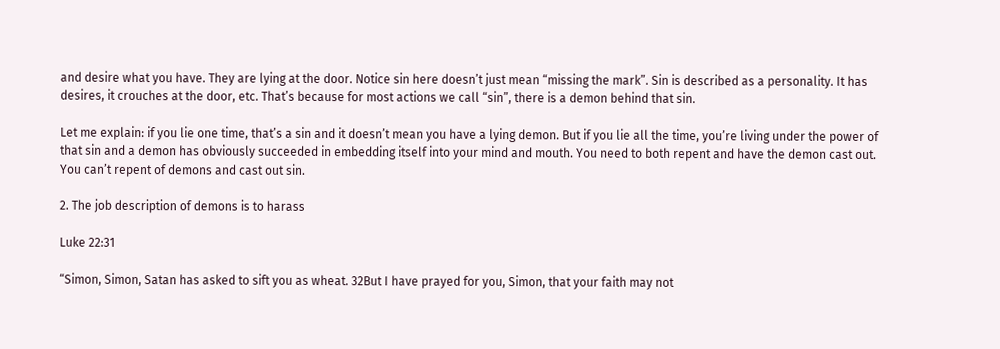and desire what you have. They are lying at the door. Notice sin here doesn’t just mean “missing the mark”. Sin is described as a personality. It has desires, it crouches at the door, etc. That’s because for most actions we call “sin”, there is a demon behind that sin.

Let me explain: if you lie one time, that’s a sin and it doesn’t mean you have a lying demon. But if you lie all the time, you’re living under the power of that sin and a demon has obviously succeeded in embedding itself into your mind and mouth. You need to both repent and have the demon cast out. You can’t repent of demons and cast out sin.

2. The job description of demons is to harass

Luke 22:31

“Simon, Simon, Satan has asked to sift you as wheat. 32But I have prayed for you, Simon, that your faith may not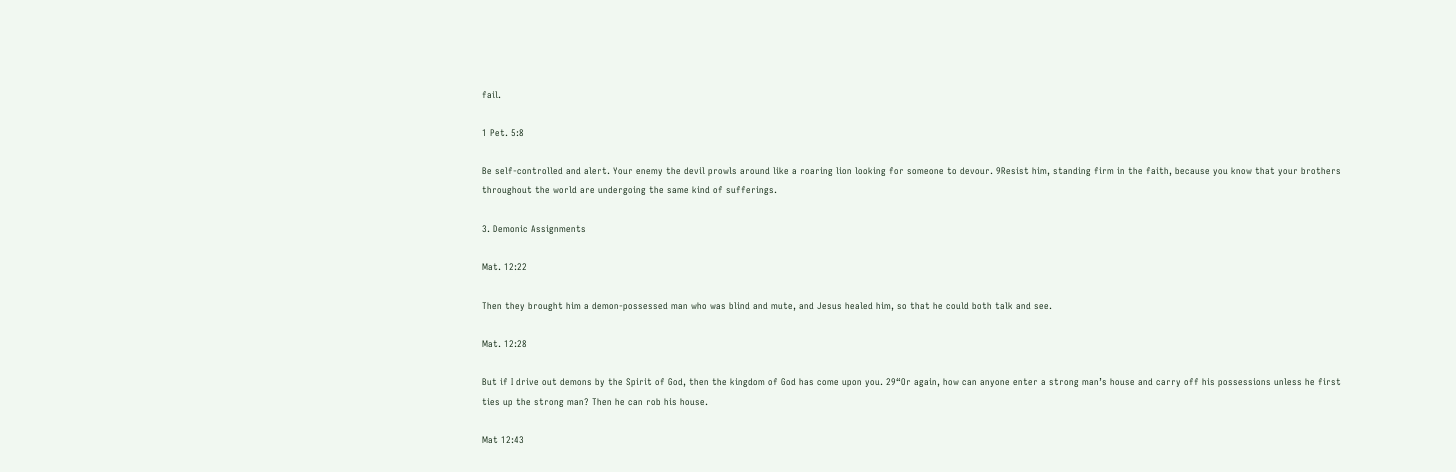fail.

1 Pet. 5:8

Be self-controlled and alert. Your enemy the devil prowls around like a roaring lion looking for someone to devour. 9Resist him, standing firm in the faith, because you know that your brothers throughout the world are undergoing the same kind of sufferings.

3. Demonic Assignments

Mat. 12:22

Then they brought him a demon-possessed man who was blind and mute, and Jesus healed him, so that he could both talk and see.

Mat. 12:28

But if I drive out demons by the Spirit of God, then the kingdom of God has come upon you. 29“Or again, how can anyone enter a strong man’s house and carry off his possessions unless he first ties up the strong man? Then he can rob his house.

Mat 12:43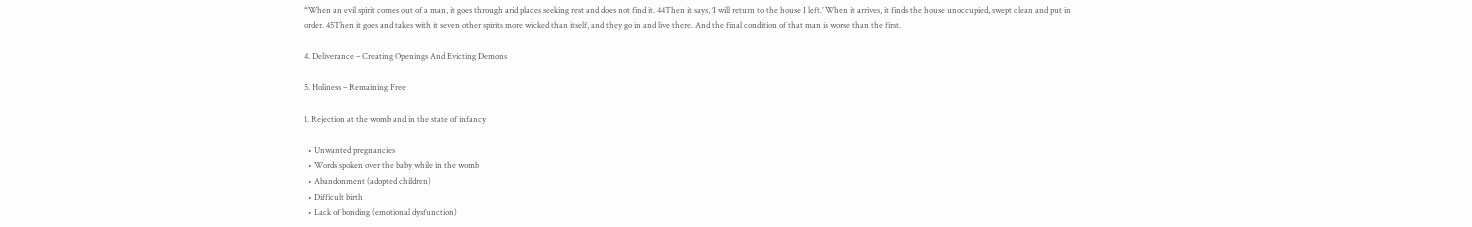“When an evil spirit comes out of a man, it goes through arid places seeking rest and does not find it. 44Then it says, ‘I will return to the house I left.’ When it arrives, it finds the house unoccupied, swept clean and put in order. 45Then it goes and takes with it seven other spirits more wicked than itself, and they go in and live there. And the final condition of that man is worse than the first.

4. Deliverance – Creating Openings And Evicting Demons

5. Holiness – Remaining Free

1. Rejection at the womb and in the state of infancy

  • Unwanted pregnancies
  • Words spoken over the baby while in the womb
  • Abandonment (adopted children)
  • Difficult birth
  • Lack of bonding (emotional dysfunction)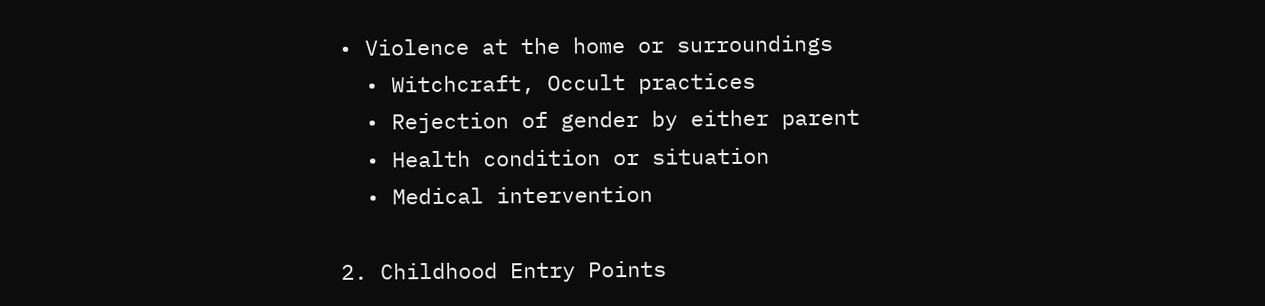• Violence at the home or surroundings
  • Witchcraft, Occult practices
  • Rejection of gender by either parent
  • Health condition or situation
  • Medical intervention

2. Childhood Entry Points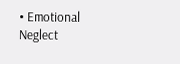• Emotional Neglect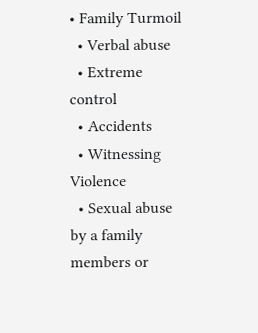• Family Turmoil
  • Verbal abuse
  • Extreme control
  • Accidents
  • Witnessing Violence
  • Sexual abuse by a family members or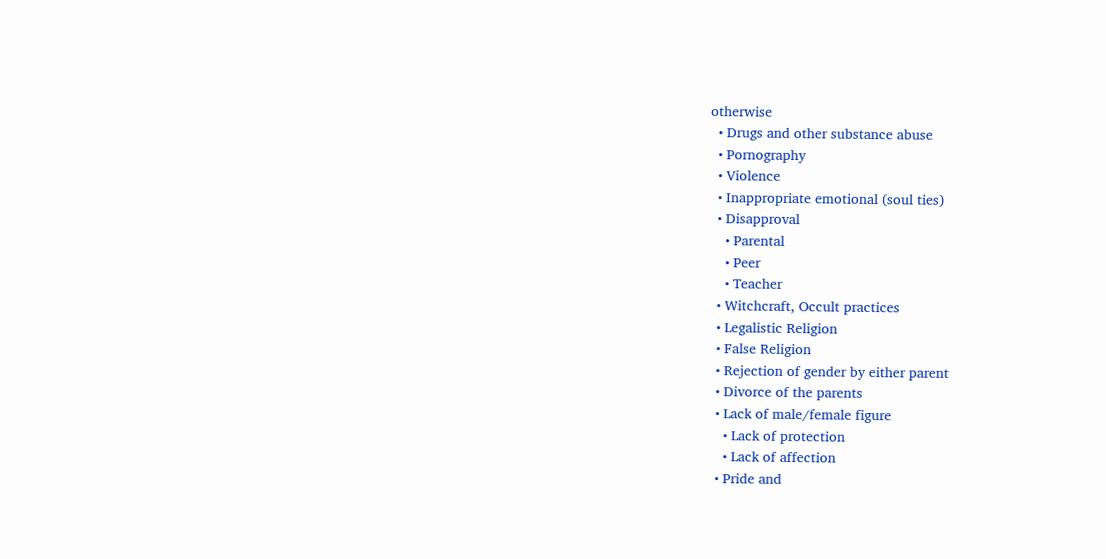otherwise
  • Drugs and other substance abuse
  • Pornography
  • Violence
  • Inappropriate emotional (soul ties)
  • Disapproval
    • Parental
    • Peer
    • Teacher
  • Witchcraft, Occult practices
  • Legalistic Religion
  • False Religion
  • Rejection of gender by either parent
  • Divorce of the parents
  • Lack of male/female figure
    • Lack of protection
    • Lack of affection
  • Pride and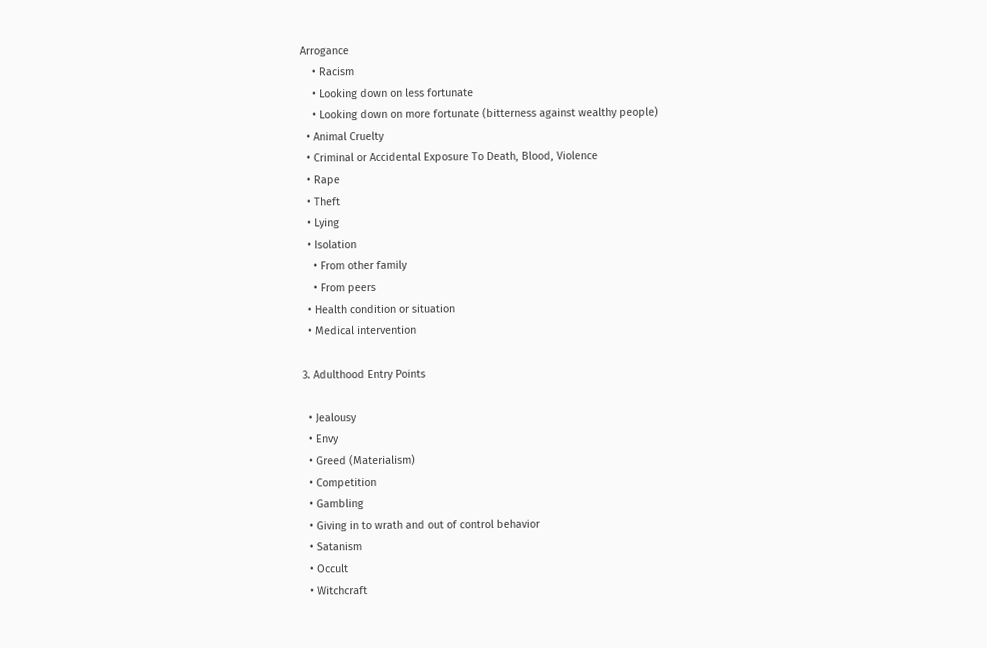Arrogance
    • Racism
    • Looking down on less fortunate
    • Looking down on more fortunate (bitterness against wealthy people)
  • Animal Cruelty
  • Criminal or Accidental Exposure To Death, Blood, Violence
  • Rape
  • Theft
  • Lying
  • Isolation
    • From other family
    • From peers
  • Health condition or situation
  • Medical intervention

3. Adulthood Entry Points

  • Jealousy
  • Envy
  • Greed (Materialism)
  • Competition
  • Gambling
  • Giving in to wrath and out of control behavior
  • Satanism
  • Occult
  • Witchcraft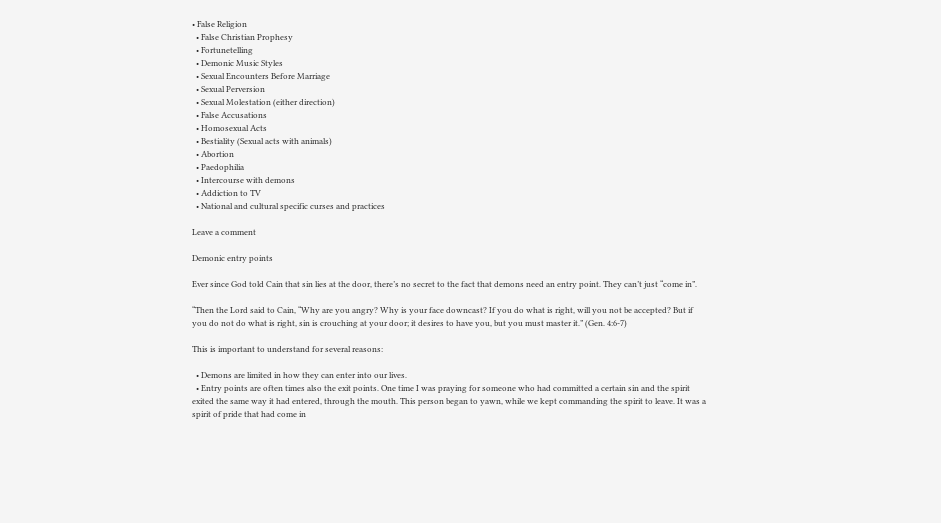• False Religion
  • False Christian Prophesy
  • Fortunetelling
  • Demonic Music Styles
  • Sexual Encounters Before Marriage
  • Sexual Perversion
  • Sexual Molestation (either direction)
  • False Accusations
  • Homosexual Acts
  • Bestiality (Sexual acts with animals)
  • Abortion
  • Paedophilia
  • Intercourse with demons
  • Addiction to TV
  • National and cultural specific curses and practices

Leave a comment

Demonic entry points

Ever since God told Cain that sin lies at the door, there’s no secret to the fact that demons need an entry point. They can’t just “come in”.

“Then the Lord said to Cain, “Why are you angry? Why is your face downcast? If you do what is right, will you not be accepted? But if you do not do what is right, sin is crouching at your door; it desires to have you, but you must master it.” (Gen. 4:6-7)

This is important to understand for several reasons:

  • Demons are limited in how they can enter into our lives.
  • Entry points are often times also the exit points. One time I was praying for someone who had committed a certain sin and the spirit exited the same way it had entered, through the mouth. This person began to yawn, while we kept commanding the spirit to leave. It was a spirit of pride that had come in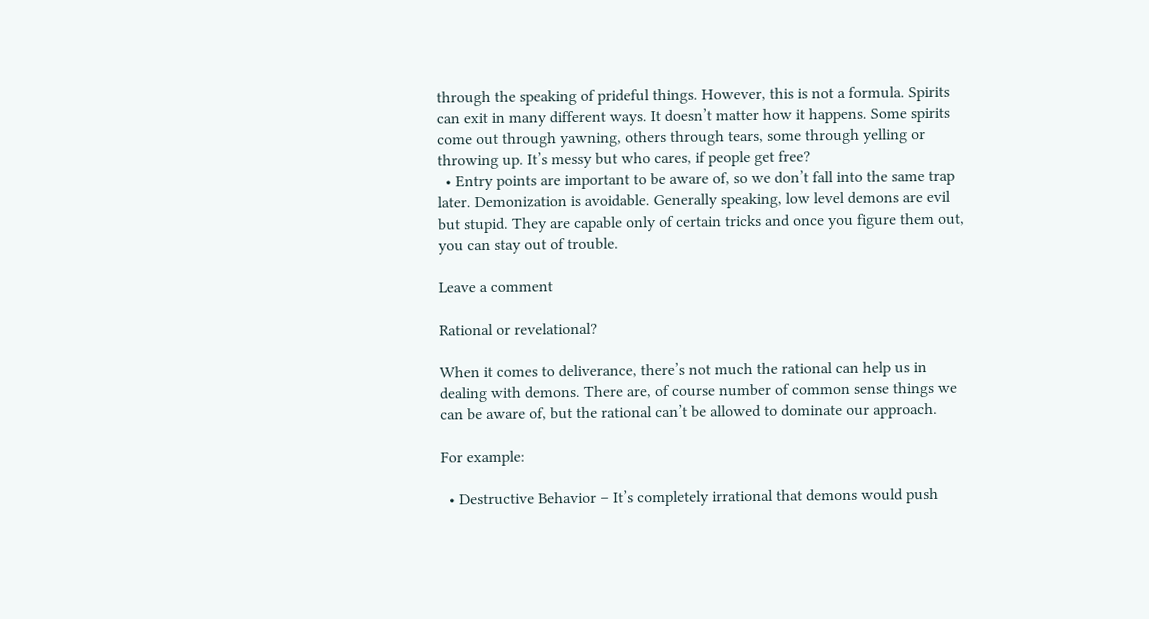through the speaking of prideful things. However, this is not a formula. Spirits can exit in many different ways. It doesn’t matter how it happens. Some spirits come out through yawning, others through tears, some through yelling or throwing up. It’s messy but who cares, if people get free?
  • Entry points are important to be aware of, so we don’t fall into the same trap later. Demonization is avoidable. Generally speaking, low level demons are evil but stupid. They are capable only of certain tricks and once you figure them out, you can stay out of trouble.

Leave a comment

Rational or revelational?

When it comes to deliverance, there’s not much the rational can help us in dealing with demons. There are, of course number of common sense things we can be aware of, but the rational can’t be allowed to dominate our approach.

For example:

  • Destructive Behavior – It’s completely irrational that demons would push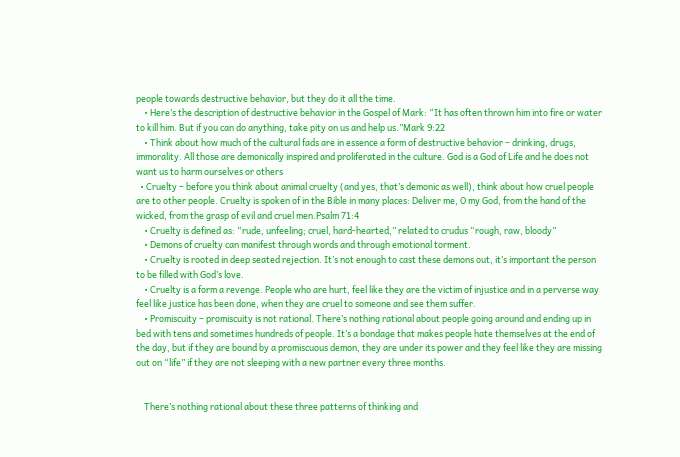people towards destructive behavior, but they do it all the time.
    • Here’s the description of destructive behavior in the Gospel of Mark: “It has often thrown him into fire or water to kill him. But if you can do anything, take pity on us and help us.”Mark 9:22
    • Think about how much of the cultural fads are in essence a form of destructive behavior – drinking, drugs, immorality. All those are demonically inspired and proliferated in the culture. God is a God of Life and he does not want us to harm ourselves or others
  • Cruelty – before you think about animal cruelty (and yes, that’s demonic as well), think about how cruel people are to other people. Cruelty is spoken of in the Bible in many places: Deliver me, O my God, from the hand of the wicked, from the grasp of evil and cruel men.Psalm 71:4
    • Cruelty is defined as: “rude, unfeeling; cruel, hard-hearted,” related to crudus “rough, raw, bloody”
    • Demons of cruelty can manifest through words and through emotional torment.
    • Cruelty is rooted in deep seated rejection. It’s not enough to cast these demons out, it’s important the person to be filled with God’s love.
    • Cruelty is a form a revenge. People who are hurt, feel like they are the victim of injustice and in a perverse way feel like justice has been done, when they are cruel to someone and see them suffer.
    • Promiscuity – promiscuity is not rational. There’s nothing rational about people going around and ending up in bed with tens and sometimes hundreds of people. It’s a bondage that makes people hate themselves at the end of the day, but if they are bound by a promiscuous demon, they are under its power and they feel like they are missing out on “life” if they are not sleeping with a new partner every three months.


    There’s nothing rational about these three patterns of thinking and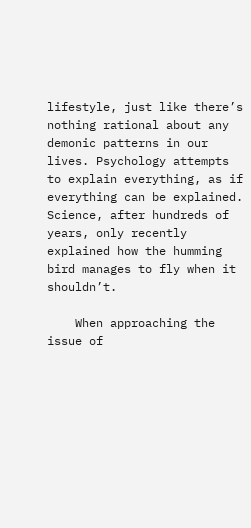lifestyle, just like there’s nothing rational about any demonic patterns in our lives. Psychology attempts to explain everything, as if everything can be explained. Science, after hundreds of years, only recently explained how the humming bird manages to fly when it shouldn’t.

    When approaching the issue of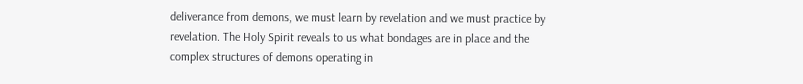deliverance from demons, we must learn by revelation and we must practice by revelation. The Holy Spirit reveals to us what bondages are in place and the complex structures of demons operating in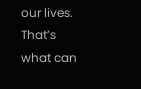our lives. That’s what can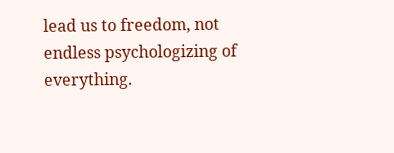lead us to freedom, not endless psychologizing of everything.